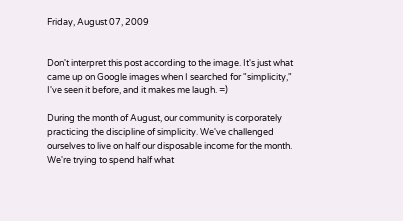Friday, August 07, 2009


Don't interpret this post according to the image. It's just what came up on Google images when I searched for "simplicity," I've seen it before, and it makes me laugh. =)

During the month of August, our community is corporately practicing the discipline of simplicity. We've challenged ourselves to live on half our disposable income for the month. We're trying to spend half what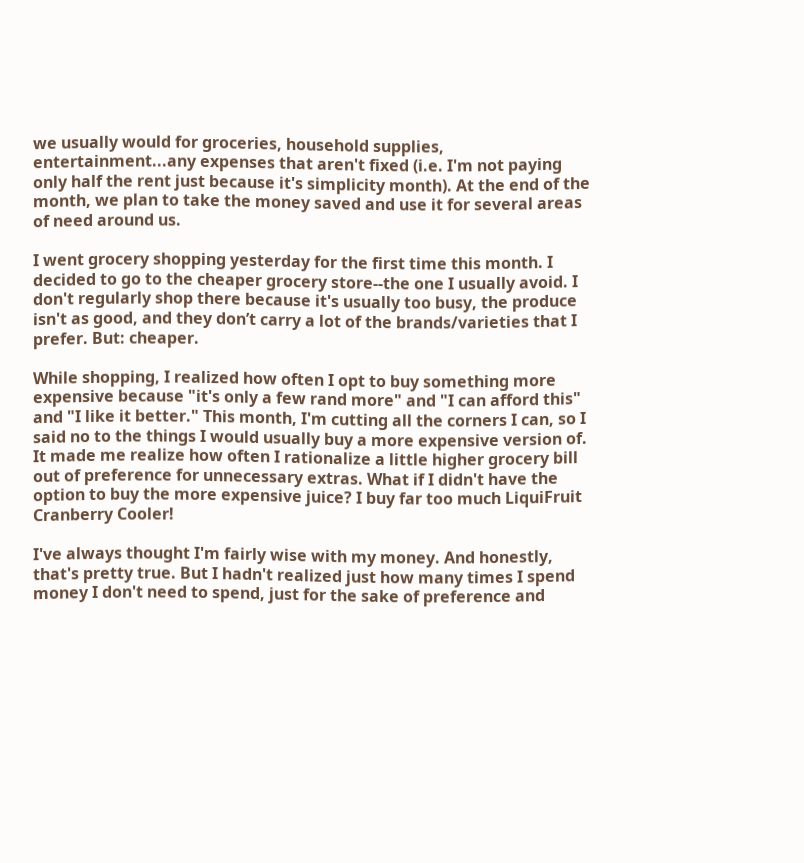we usually would for groceries, household supplies, entertainment...any expenses that aren't fixed (i.e. I'm not paying only half the rent just because it's simplicity month). At the end of the month, we plan to take the money saved and use it for several areas of need around us.

I went grocery shopping yesterday for the first time this month. I decided to go to the cheaper grocery store--the one I usually avoid. I don't regularly shop there because it's usually too busy, the produce isn't as good, and they don’t carry a lot of the brands/varieties that I prefer. But: cheaper.

While shopping, I realized how often I opt to buy something more expensive because "it's only a few rand more" and "I can afford this" and "I like it better." This month, I'm cutting all the corners I can, so I said no to the things I would usually buy a more expensive version of. It made me realize how often I rationalize a little higher grocery bill out of preference for unnecessary extras. What if I didn't have the option to buy the more expensive juice? I buy far too much LiquiFruit Cranberry Cooler!

I've always thought I'm fairly wise with my money. And honestly, that's pretty true. But I hadn't realized just how many times I spend money I don't need to spend, just for the sake of preference and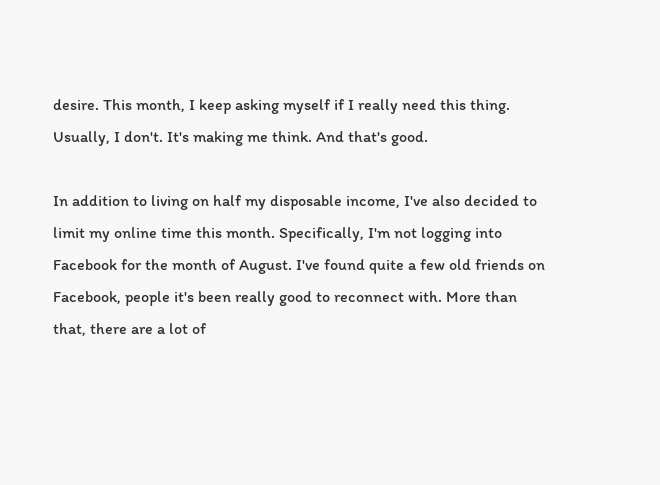desire. This month, I keep asking myself if I really need this thing. Usually, I don't. It's making me think. And that's good.

In addition to living on half my disposable income, I've also decided to limit my online time this month. Specifically, I'm not logging into Facebook for the month of August. I've found quite a few old friends on Facebook, people it's been really good to reconnect with. More than that, there are a lot of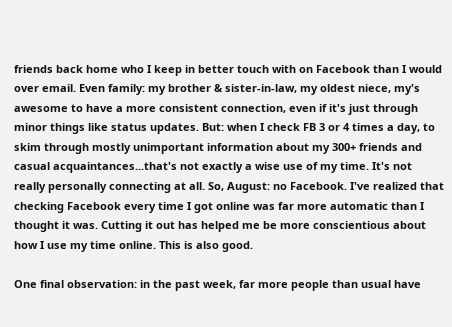friends back home who I keep in better touch with on Facebook than I would over email. Even family: my brother & sister-in-law, my oldest niece, my's awesome to have a more consistent connection, even if it's just through minor things like status updates. But: when I check FB 3 or 4 times a day, to skim through mostly unimportant information about my 300+ friends and casual acquaintances...that's not exactly a wise use of my time. It's not really personally connecting at all. So, August: no Facebook. I've realized that checking Facebook every time I got online was far more automatic than I thought it was. Cutting it out has helped me be more conscientious about how I use my time online. This is also good.

One final observation: in the past week, far more people than usual have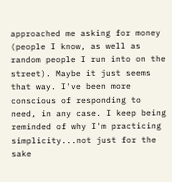approached me asking for money (people I know, as well as random people I run into on the street). Maybe it just seems that way. I've been more conscious of responding to need, in any case. I keep being reminded of why I'm practicing simplicity...not just for the sake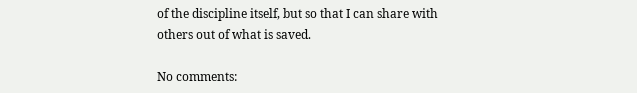of the discipline itself, but so that I can share with others out of what is saved.

No comments: